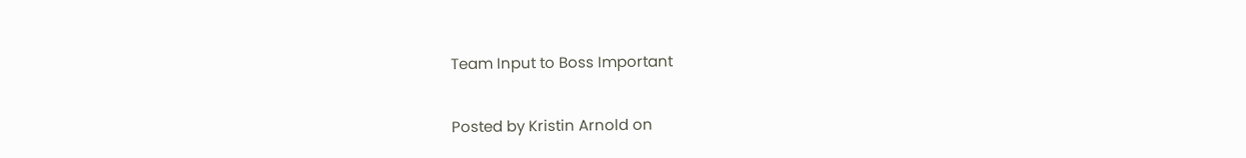Team Input to Boss Important

Posted by Kristin Arnold on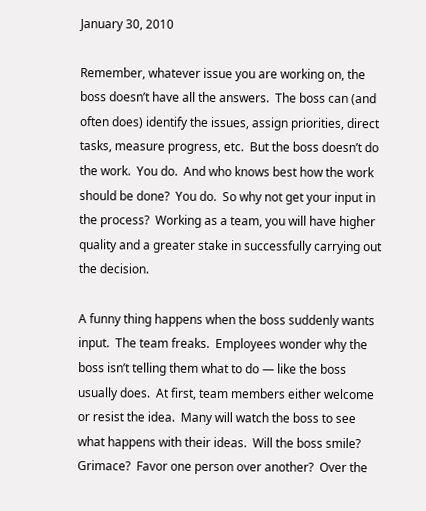January 30, 2010

Remember, whatever issue you are working on, the boss doesn’t have all the answers.  The boss can (and often does) identify the issues, assign priorities, direct tasks, measure progress, etc.  But the boss doesn’t do the work.  You do.  And who knows best how the work should be done?  You do.  So why not get your input in the process?  Working as a team, you will have higher quality and a greater stake in successfully carrying out the decision.

A funny thing happens when the boss suddenly wants input.  The team freaks.  Employees wonder why the boss isn’t telling them what to do — like the boss usually does.  At first, team members either welcome or resist the idea.  Many will watch the boss to see what happens with their ideas.  Will the boss smile?  Grimace?  Favor one person over another?  Over the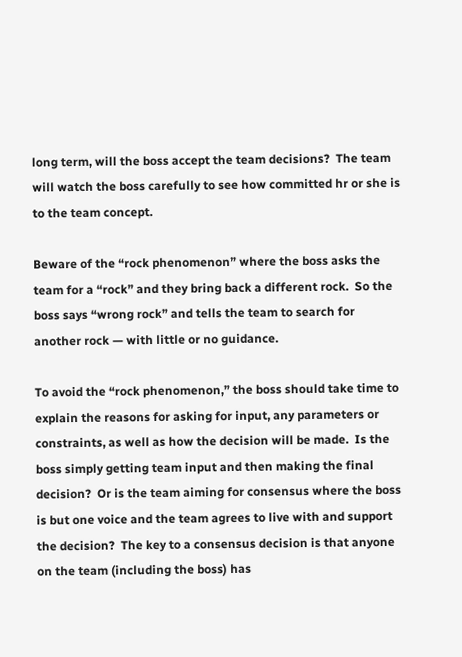long term, will the boss accept the team decisions?  The team will watch the boss carefully to see how committed hr or she is to the team concept.

Beware of the “rock phenomenon” where the boss asks the team for a “rock” and they bring back a different rock.  So the boss says “wrong rock” and tells the team to search for another rock — with little or no guidance.

To avoid the “rock phenomenon,” the boss should take time to explain the reasons for asking for input, any parameters or constraints, as well as how the decision will be made.  Is the boss simply getting team input and then making the final decision?  Or is the team aiming for consensus where the boss is but one voice and the team agrees to live with and support the decision?  The key to a consensus decision is that anyone on the team (including the boss) has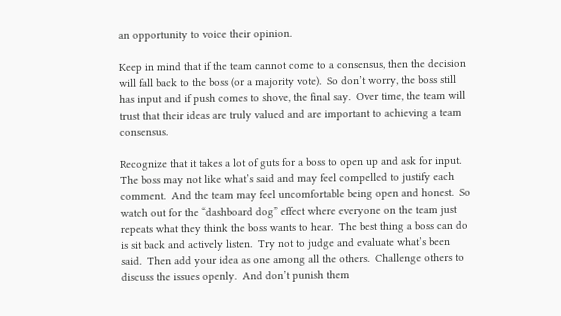an opportunity to voice their opinion.

Keep in mind that if the team cannot come to a consensus, then the decision will fall back to the boss (or a majority vote).  So don’t worry, the boss still has input and if push comes to shove, the final say.  Over time, the team will trust that their ideas are truly valued and are important to achieving a team consensus.

Recognize that it takes a lot of guts for a boss to open up and ask for input.  The boss may not like what’s said and may feel compelled to justify each comment.  And the team may feel uncomfortable being open and honest.  So watch out for the “dashboard dog” effect where everyone on the team just repeats what they think the boss wants to hear.  The best thing a boss can do is sit back and actively listen.  Try not to judge and evaluate what’s been said.  Then add your idea as one among all the others.  Challenge others to discuss the issues openly.  And don’t punish them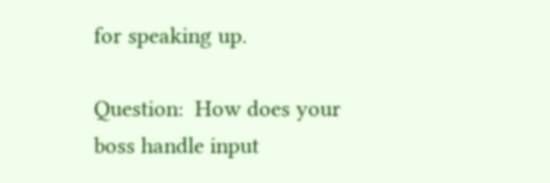for speaking up.

Question:  How does your boss handle input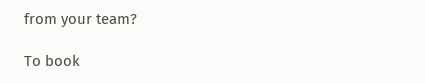from your team?

To book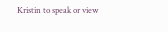Kristin to speak or view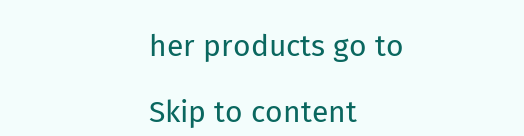her products go to

Skip to content